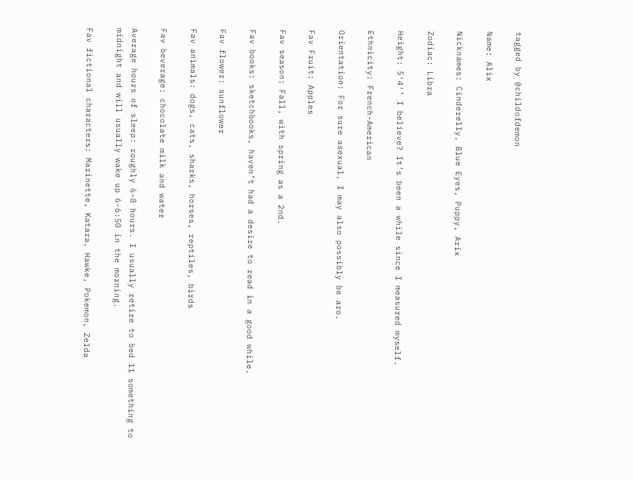tagged by @childofdemon

Name: Alix

Nicknames: Cinderelly, Blue Eyes, Puppy, Arix

Zodiac: Libra

Height: 5′4′’ I believe? It’s been a while since I measured myself.

Ethnicity: French-American

Orientation: For sure asexual, I may also possibly be aro.

Fav Fruit: Apples

Fav season: Fall, with spring as a 2nd.

Fav books: sketchbooks, haven’t had a desire to read in a good while.

Fav flower: sunflower

Fav animals: dogs, cats, sharks, horses, reptiles, birds

Fav beverage: chocolate milk and water

Average hours of sleep: roughly 6-8 hours. I usually retire to bed 11 something to midnight and will usually wake up 6-6:50 in the morning.

Fav fictional characters: Marinette, Katara, Hawke, Pokemon, Zelda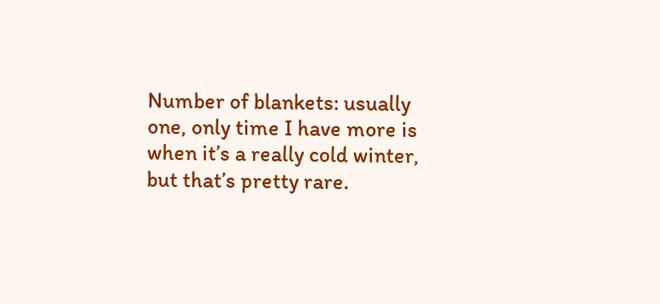Number of blankets: usually one, only time I have more is when it’s a really cold winter, but that’s pretty rare.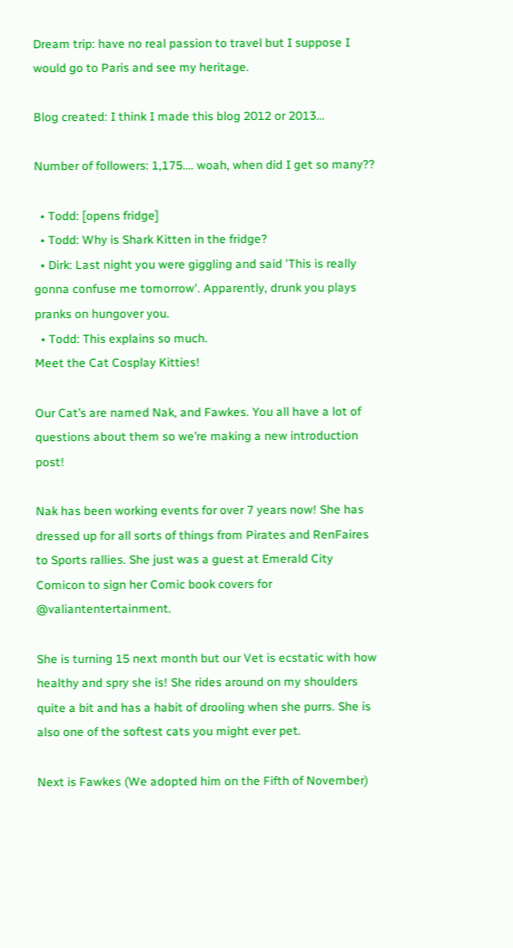Dream trip: have no real passion to travel but I suppose I would go to Paris and see my heritage.

Blog created: I think I made this blog 2012 or 2013…

Number of followers: 1,175…. woah, when did I get so many??

  • Todd: [opens fridge]
  • Todd: Why is Shark Kitten in the fridge?
  • Dirk: Last night you were giggling and said 'This is really gonna confuse me tomorrow'. Apparently, drunk you plays pranks on hungover you.
  • Todd: This explains so much.
Meet the Cat Cosplay Kitties!

Our Cat’s are named Nak, and Fawkes. You all have a lot of questions about them so we’re making a new introduction post!

Nak has been working events for over 7 years now! She has dressed up for all sorts of things from Pirates and RenFaires to Sports rallies. She just was a guest at Emerald City Comicon to sign her Comic book covers for @valiantentertainment.

She is turning 15 next month but our Vet is ecstatic with how healthy and spry she is! She rides around on my shoulders quite a bit and has a habit of drooling when she purrs. She is also one of the softest cats you might ever pet.

Next is Fawkes (We adopted him on the Fifth of November)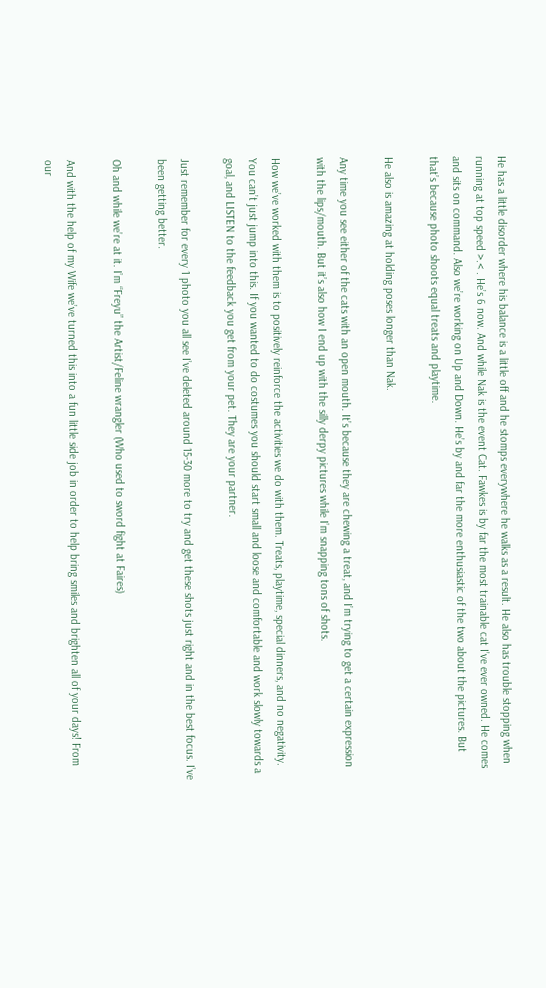He has a little disorder where his balance is a little off and he stomps everywhere he walks as a result. He also has trouble stopping when running at top speed >.< . He’s 6 now. And while Nak is the event Cat. Fawkes is by far the most trainable cat I’ve ever owned. He comes and sits on command. Also we’re working on Up and Down. He’s by and far the more enthusiastic of the two about the pictures. But that’s because photo shoots equal treats and playtime.

He also is amazing at holding poses longer than Nak.

Any time you see either of the cats with an open mouth. It’s because they are chewing a treat, and I’m trying to get a certain expression with the lips/mouth. But it’s also how I end up with the silly derpy pictures while I’m snapping tons of shots.

How we’ve worked with them is to positively reinforce the activities we do with them. Treats, playtime, special dinners, and no negativity. You can’t just jump into this. If you wanted to do costumes you should start small and loose and comfortable and work slowly towards a goal, and LISTEN to the feedback you get from your pet. They are your partner.

Just remember for every 1 photo you all see I’ve deleted around 15-30 more to try and get these shots just right and in the best focus. I’ve been getting better.

Oh and while we’re at it. I’m “Freyu” the Artist/Feline wrangler (Who used to sword fight at Faires)

And with the help of my Wife we’ve turned this into a fun little side job in order to help bring smiles and brighten all of your days! From our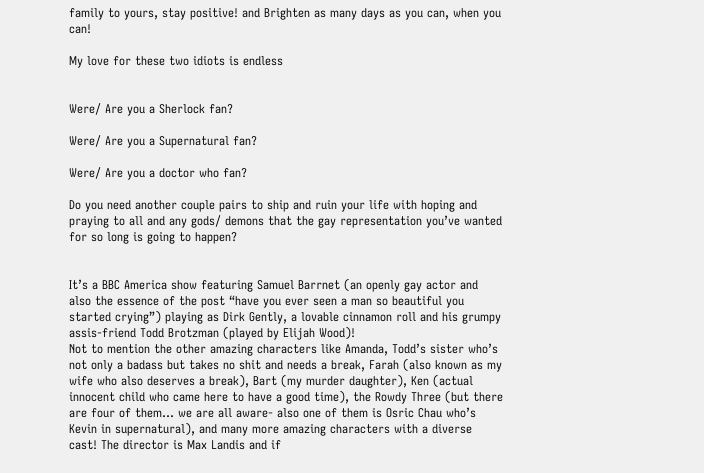family to yours, stay positive! and Brighten as many days as you can, when you can!

My love for these two idiots is endless


Were/ Are you a Sherlock fan?

Were/ Are you a Supernatural fan?

Were/ Are you a doctor who fan?

Do you need another couple pairs to ship and ruin your life with hoping and praying to all and any gods/ demons that the gay representation you’ve wanted for so long is going to happen?


It’s a BBC America show featuring Samuel Barrnet (an openly gay actor and also the essence of the post “have you ever seen a man so beautiful you started crying”) playing as Dirk Gently, a lovable cinnamon roll and his grumpy assis-friend Todd Brotzman (played by Elijah Wood)!
Not to mention the other amazing characters like Amanda, Todd’s sister who’s not only a badass but takes no shit and needs a break, Farah (also known as my wife who also deserves a break), Bart (my murder daughter), Ken (actual innocent child who came here to have a good time), the Rowdy Three (but there are four of them… we are all aware- also one of them is Osric Chau who’s Kevin in supernatural), and many more amazing characters with a diverse cast! The director is Max Landis and if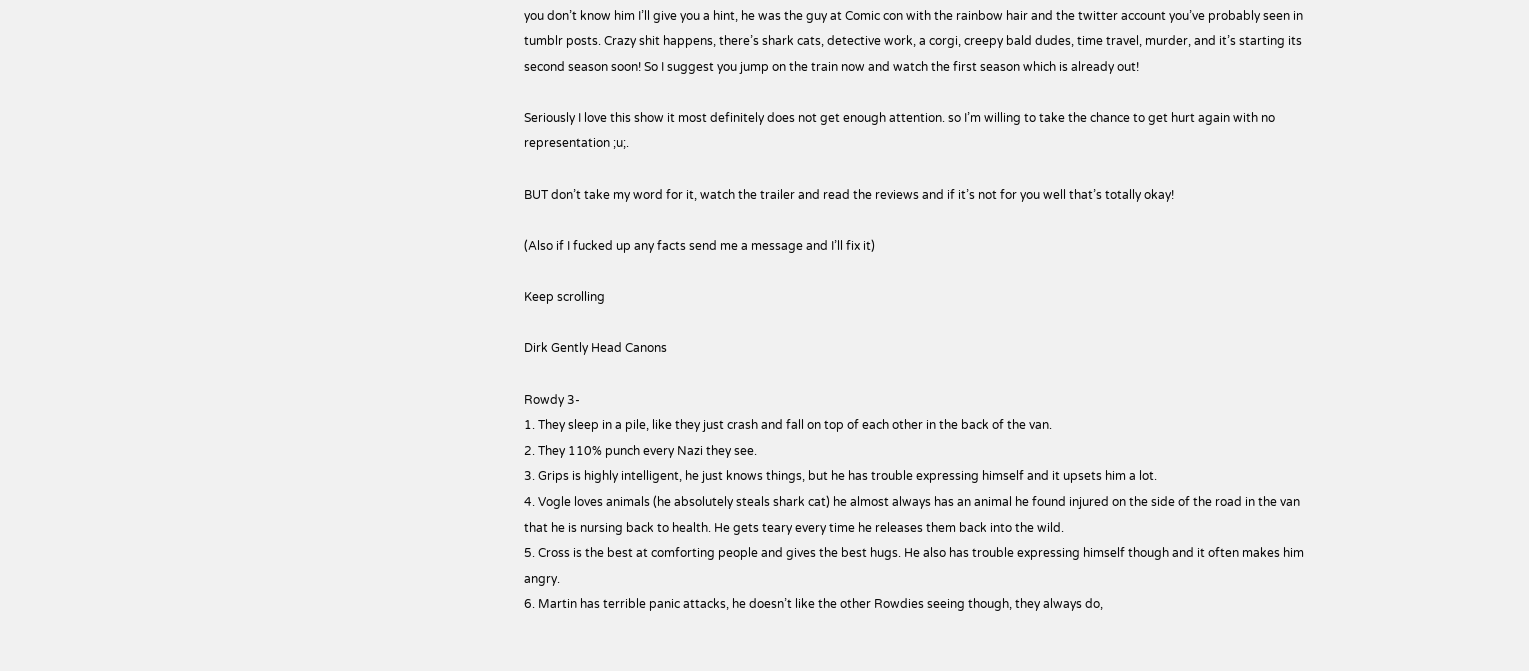you don’t know him I’ll give you a hint, he was the guy at Comic con with the rainbow hair and the twitter account you’ve probably seen in tumblr posts. Crazy shit happens, there’s shark cats, detective work, a corgi, creepy bald dudes, time travel, murder, and it’s starting its second season soon! So I suggest you jump on the train now and watch the first season which is already out!

Seriously I love this show it most definitely does not get enough attention. so I’m willing to take the chance to get hurt again with no representation ;u;.

BUT don’t take my word for it, watch the trailer and read the reviews and if it’s not for you well that’s totally okay!

(Also if I fucked up any facts send me a message and I’ll fix it)

Keep scrolling

Dirk Gently Head Canons

Rowdy 3-
1. They sleep in a pile, like they just crash and fall on top of each other in the back of the van.
2. They 110% punch every Nazi they see.
3. Grips is highly intelligent, he just knows things, but he has trouble expressing himself and it upsets him a lot.
4. Vogle loves animals (he absolutely steals shark cat) he almost always has an animal he found injured on the side of the road in the van that he is nursing back to health. He gets teary every time he releases them back into the wild.
5. Cross is the best at comforting people and gives the best hugs. He also has trouble expressing himself though and it often makes him angry.
6. Martin has terrible panic attacks, he doesn’t like the other Rowdies seeing though, they always do,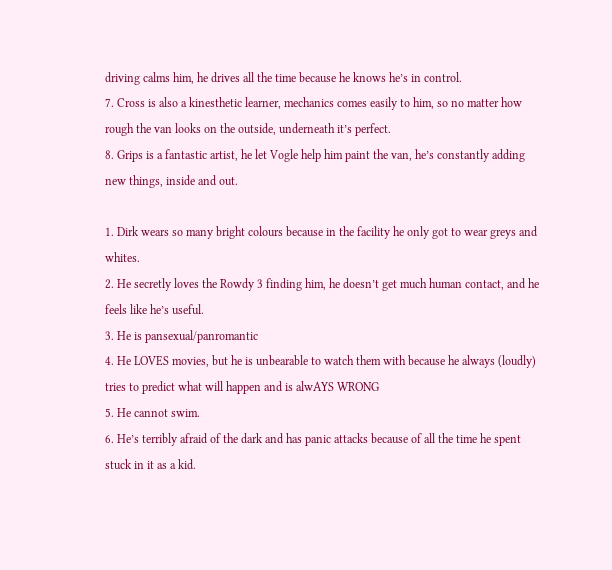driving calms him, he drives all the time because he knows he’s in control.
7. Cross is also a kinesthetic learner, mechanics comes easily to him, so no matter how rough the van looks on the outside, underneath it’s perfect.
8. Grips is a fantastic artist, he let Vogle help him paint the van, he’s constantly adding new things, inside and out.

1. Dirk wears so many bright colours because in the facility he only got to wear greys and whites.
2. He secretly loves the Rowdy 3 finding him, he doesn’t get much human contact, and he feels like he’s useful.
3. He is pansexual/panromantic
4. He LOVES movies, but he is unbearable to watch them with because he always (loudly) tries to predict what will happen and is alwAYS WRONG
5. He cannot swim.
6. He’s terribly afraid of the dark and has panic attacks because of all the time he spent stuck in it as a kid.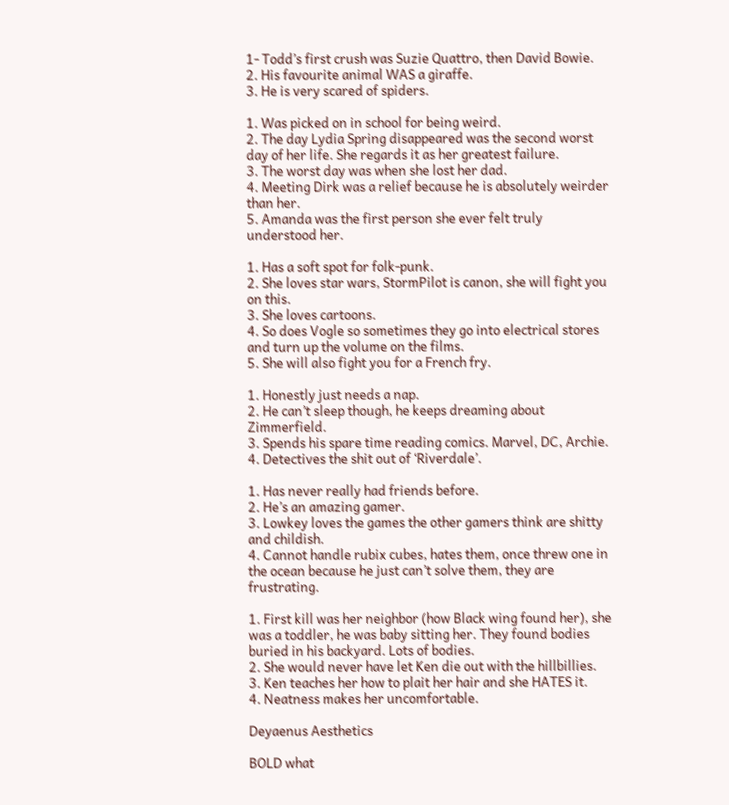1- Todd’s first crush was Suzie Quattro, then David Bowie.
2. His favourite animal WAS a giraffe.
3. He is very scared of spiders.

1. Was picked on in school for being weird.
2. The day Lydia Spring disappeared was the second worst day of her life. She regards it as her greatest failure.
3. The worst day was when she lost her dad.
4. Meeting Dirk was a relief because he is absolutely weirder than her.
5. Amanda was the first person she ever felt truly understood her.

1. Has a soft spot for folk-punk.
2. She loves star wars, StormPilot is canon, she will fight you on this.
3. She loves cartoons.
4. So does Vogle so sometimes they go into electrical stores and turn up the volume on the films.
5. She will also fight you for a French fry.

1. Honestly just needs a nap.
2. He can’t sleep though, he keeps dreaming about Zimmerfield.
3. Spends his spare time reading comics. Marvel, DC, Archie.
4. Detectives the shit out of ‘Riverdale’.

1. Has never really had friends before.
2. He’s an amazing gamer.
3. Lowkey loves the games the other gamers think are shitty and childish.
4. Cannot handle rubix cubes, hates them, once threw one in the ocean because he just can’t solve them, they are frustrating.

1. First kill was her neighbor (how Black wing found her), she was a toddler, he was baby sitting her. They found bodies buried in his backyard. Lots of bodies.
2. She would never have let Ken die out with the hillbillies.
3. Ken teaches her how to plait her hair and she HATES it.
4. Neatness makes her uncomfortable.

Deyaenus Aesthetics

BOLD what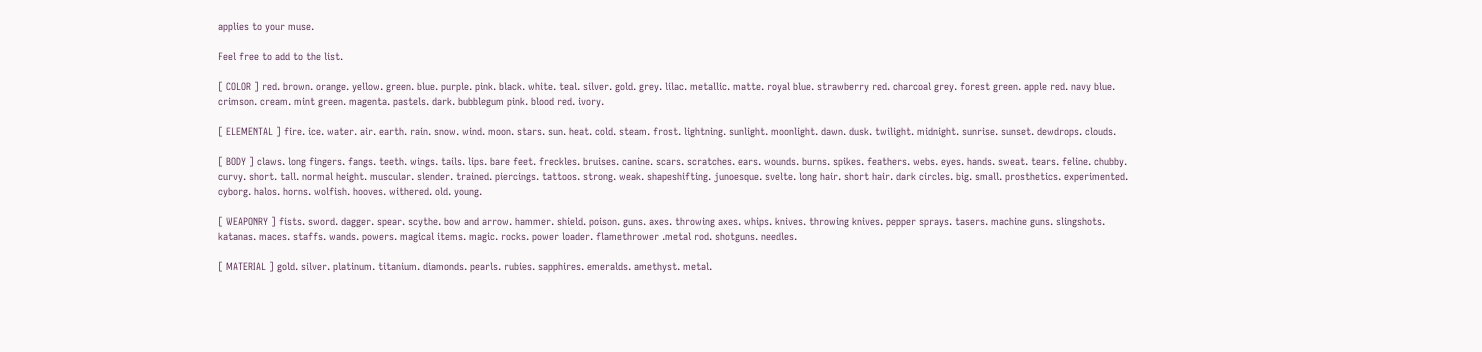applies to your muse.

Feel free to add to the list.

[ COLOR ] red. brown. orange. yellow. green. blue. purple. pink. black. white. teal. silver. gold. grey. lilac. metallic. matte. royal blue. strawberry red. charcoal grey. forest green. apple red. navy blue. crimson. cream. mint green. magenta. pastels. dark. bubblegum pink. blood red. ivory.

[ ELEMENTAL ] fire. ice. water. air. earth. rain. snow. wind. moon. stars. sun. heat. cold. steam. frost. lightning. sunlight. moonlight. dawn. dusk. twilight. midnight. sunrise. sunset. dewdrops. clouds.

[ BODY ] claws. long fingers. fangs. teeth. wings. tails. lips. bare feet. freckles. bruises. canine. scars. scratches. ears. wounds. burns. spikes. feathers. webs. eyes. hands. sweat. tears. feline. chubby. curvy. short. tall. normal height. muscular. slender. trained. piercings. tattoos. strong. weak. shapeshifting. junoesque. svelte. long hair. short hair. dark circles. big. small. prosthetics. experimented. cyborg. halos. horns. wolfish. hooves. withered. old. young.

[ WEAPONRY ] fists. sword. dagger. spear. scythe. bow and arrow. hammer. shield. poison. guns. axes. throwing axes. whips. knives. throwing knives. pepper sprays. tasers. machine guns. slingshots. katanas. maces. staffs. wands. powers. magical items. magic. rocks. power loader. flamethrower .metal rod. shotguns. needles.

[ MATERIAL ] gold. silver. platinum. titanium. diamonds. pearls. rubies. sapphires. emeralds. amethyst. metal.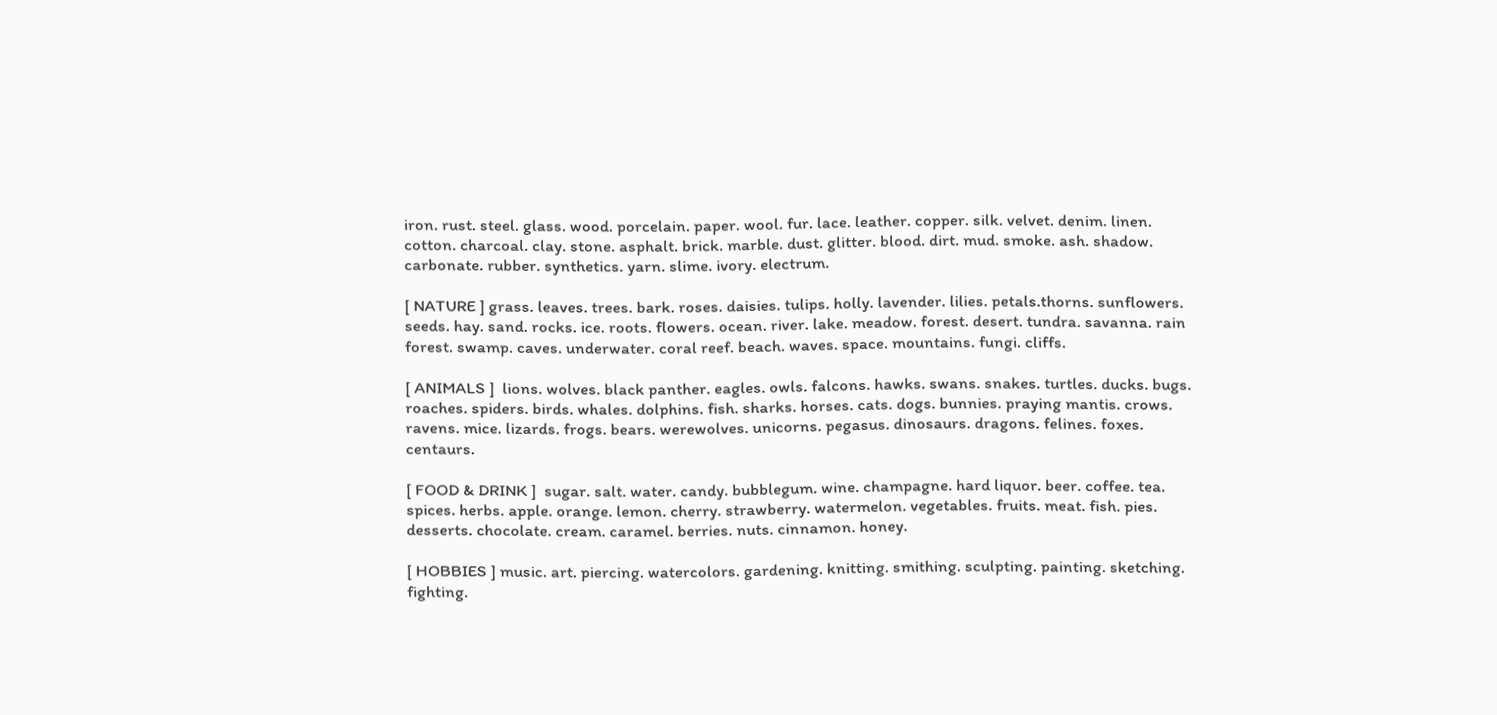iron. rust. steel. glass. wood. porcelain. paper. wool. fur. lace. leather. copper. silk. velvet. denim. linen. cotton. charcoal. clay. stone. asphalt. brick. marble. dust. glitter. blood. dirt. mud. smoke. ash. shadow. carbonate. rubber. synthetics. yarn. slime. ivory. electrum.

[ NATURE ] grass. leaves. trees. bark. roses. daisies. tulips. holly. lavender. lilies. petals.thorns. sunflowers. seeds. hay. sand. rocks. ice. roots. flowers. ocean. river. lake. meadow. forest. desert. tundra. savanna. rain forest. swamp. caves. underwater. coral reef. beach. waves. space. mountains. fungi. cliffs.

[ ANIMALS ]  lions. wolves. black panther. eagles. owls. falcons. hawks. swans. snakes. turtles. ducks. bugs. roaches. spiders. birds. whales. dolphins. fish. sharks. horses. cats. dogs. bunnies. praying mantis. crows. ravens. mice. lizards. frogs. bears. werewolves. unicorns. pegasus. dinosaurs. dragons. felines. foxes. centaurs.

[ FOOD & DRINK ]  sugar. salt. water. candy. bubblegum. wine. champagne. hard liquor. beer. coffee. tea. spices. herbs. apple. orange. lemon. cherry. strawberry. watermelon. vegetables. fruits. meat. fish. pies. desserts. chocolate. cream. caramel. berries. nuts. cinnamon. honey.

[ HOBBIES ] music. art. piercing. watercolors. gardening. knitting. smithing. sculpting. painting. sketching. fighting.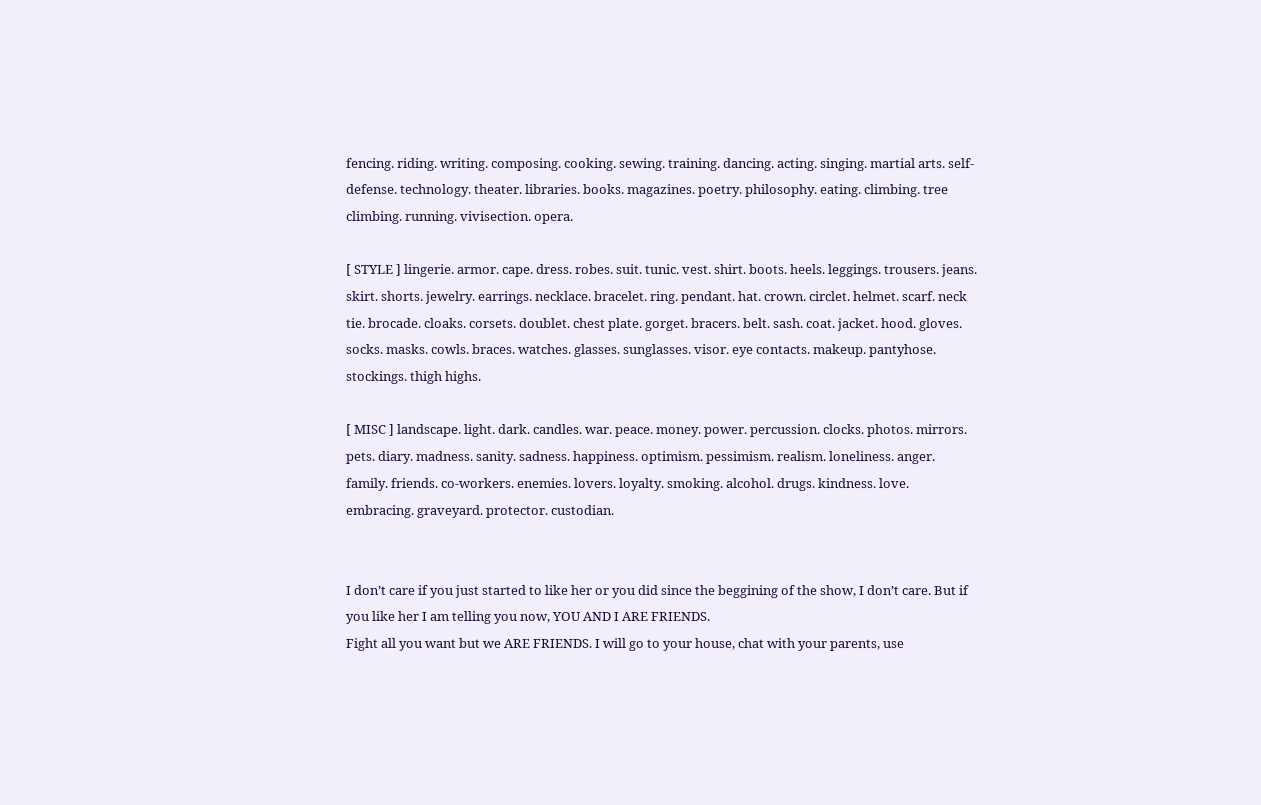fencing. riding. writing. composing. cooking. sewing. training. dancing. acting. singing. martial arts. self-defense. technology. theater. libraries. books. magazines. poetry. philosophy. eating. climbing. tree climbing. running. vivisection. opera.

[ STYLE ] lingerie. armor. cape. dress. robes. suit. tunic. vest. shirt. boots. heels. leggings. trousers. jeans. skirt. shorts. jewelry. earrings. necklace. bracelet. ring. pendant. hat. crown. circlet. helmet. scarf. neck tie. brocade. cloaks. corsets. doublet. chest plate. gorget. bracers. belt. sash. coat. jacket. hood. gloves. socks. masks. cowls. braces. watches. glasses. sunglasses. visor. eye contacts. makeup. pantyhose. stockings. thigh highs.

[ MISC ] landscape. light. dark. candles. war. peace. money. power. percussion. clocks. photos. mirrors. pets. diary. madness. sanity. sadness. happiness. optimism. pessimism. realism. loneliness. anger. family. friends. co-workers. enemies. lovers. loyalty. smoking. alcohol. drugs. kindness. love. embracing. graveyard. protector. custodian.


I don’t care if you just started to like her or you did since the beggining of the show, I don’t care. But if you like her I am telling you now, YOU AND I ARE FRIENDS.
Fight all you want but we ARE FRIENDS. I will go to your house, chat with your parents, use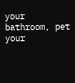your bathroom, pet your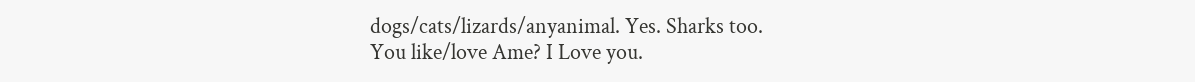dogs/cats/lizards/anyanimal. Yes. Sharks too.
You like/love Ame? I Love you.